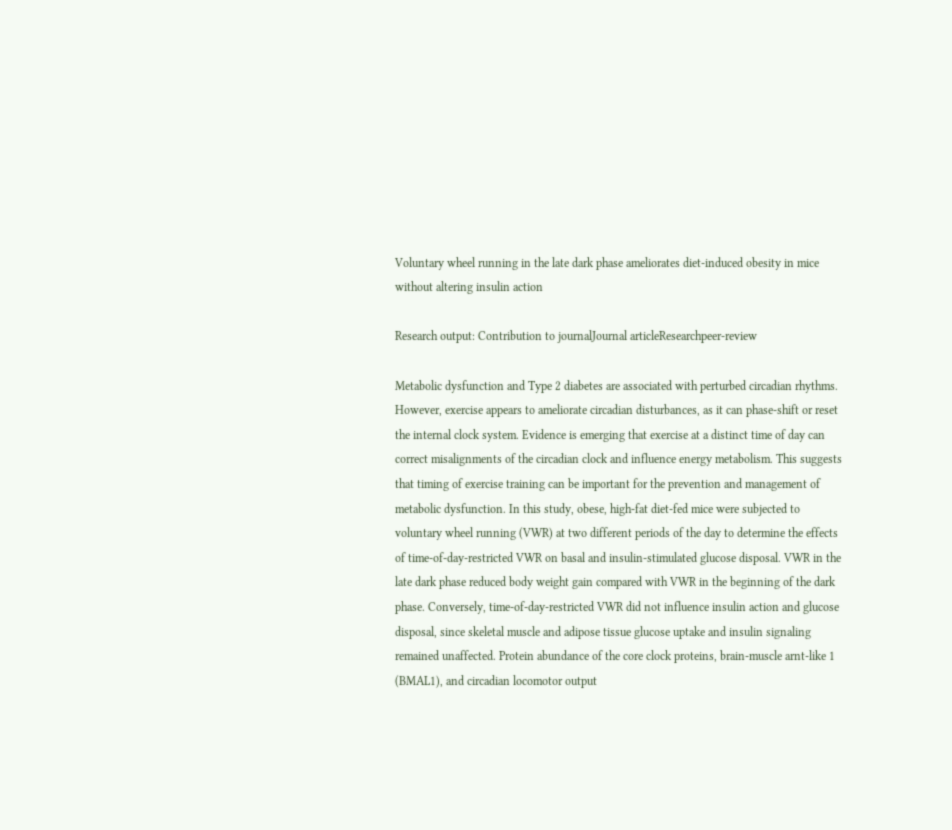Voluntary wheel running in the late dark phase ameliorates diet-induced obesity in mice without altering insulin action

Research output: Contribution to journalJournal articleResearchpeer-review

Metabolic dysfunction and Type 2 diabetes are associated with perturbed circadian rhythms. However, exercise appears to ameliorate circadian disturbances, as it can phase-shift or reset the internal clock system. Evidence is emerging that exercise at a distinct time of day can correct misalignments of the circadian clock and influence energy metabolism. This suggests that timing of exercise training can be important for the prevention and management of metabolic dysfunction. In this study, obese, high-fat diet-fed mice were subjected to voluntary wheel running (VWR) at two different periods of the day to determine the effects of time-of-day-restricted VWR on basal and insulin-stimulated glucose disposal. VWR in the late dark phase reduced body weight gain compared with VWR in the beginning of the dark phase. Conversely, time-of-day-restricted VWR did not influence insulin action and glucose disposal, since skeletal muscle and adipose tissue glucose uptake and insulin signaling remained unaffected. Protein abundance of the core clock proteins, brain-muscle arnt-like 1 (BMAL1), and circadian locomotor output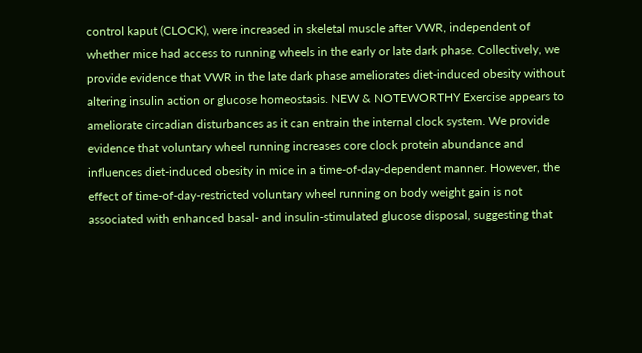control kaput (CLOCK), were increased in skeletal muscle after VWR, independent of whether mice had access to running wheels in the early or late dark phase. Collectively, we provide evidence that VWR in the late dark phase ameliorates diet-induced obesity without altering insulin action or glucose homeostasis. NEW & NOTEWORTHY Exercise appears to ameliorate circadian disturbances as it can entrain the internal clock system. We provide evidence that voluntary wheel running increases core clock protein abundance and influences diet-induced obesity in mice in a time-of-day-dependent manner. However, the effect of time-of-day-restricted voluntary wheel running on body weight gain is not associated with enhanced basal- and insulin-stimulated glucose disposal, suggesting that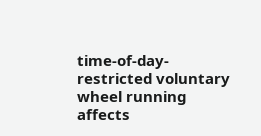time-of-day-restricted voluntary wheel running affects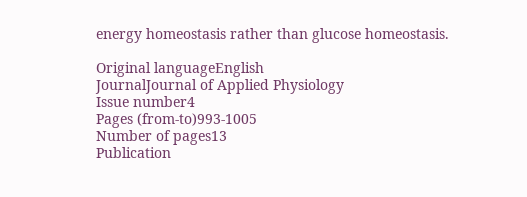energy homeostasis rather than glucose homeostasis.

Original languageEnglish
JournalJournal of Applied Physiology
Issue number4
Pages (from-to)993-1005
Number of pages13
Publication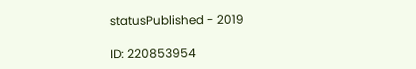statusPublished - 2019

ID: 220853954